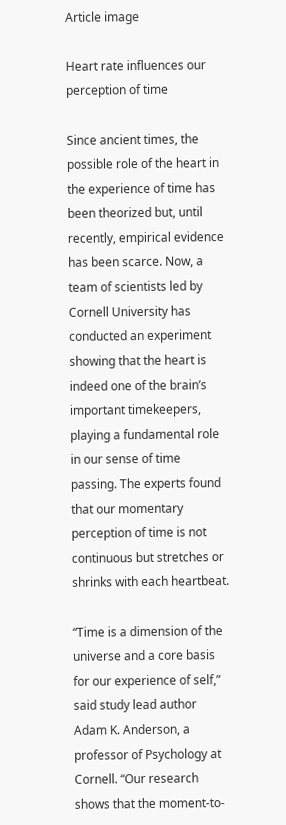Article image

Heart rate influences our perception of time

Since ancient times, the possible role of the heart in the experience of time has been theorized but, until recently, empirical evidence has been scarce. Now, a team of scientists led by Cornell University has conducted an experiment showing that the heart is indeed one of the brain’s important timekeepers, playing a fundamental role in our sense of time passing. The experts found that our momentary perception of time is not continuous but stretches or shrinks with each heartbeat.

“Time is a dimension of the universe and a core basis for our experience of self,” said study lead author Adam K. Anderson, a professor of Psychology at Cornell. “Our research shows that the moment-to-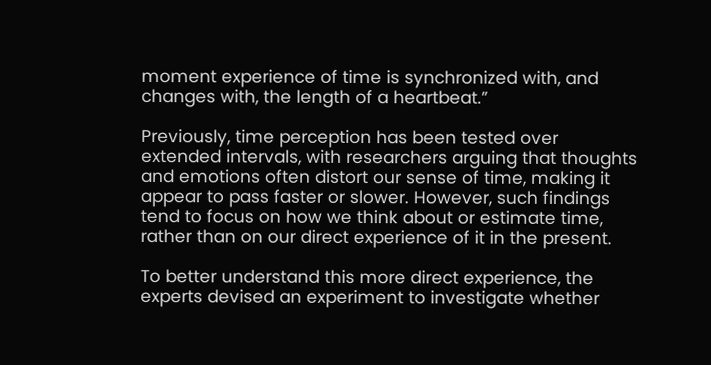moment experience of time is synchronized with, and changes with, the length of a heartbeat.”

Previously, time perception has been tested over extended intervals, with researchers arguing that thoughts and emotions often distort our sense of time, making it appear to pass faster or slower. However, such findings tend to focus on how we think about or estimate time, rather than on our direct experience of it in the present.

To better understand this more direct experience, the experts devised an experiment to investigate whether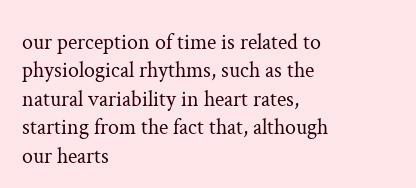our perception of time is related to physiological rhythms, such as the natural variability in heart rates, starting from the fact that, although our hearts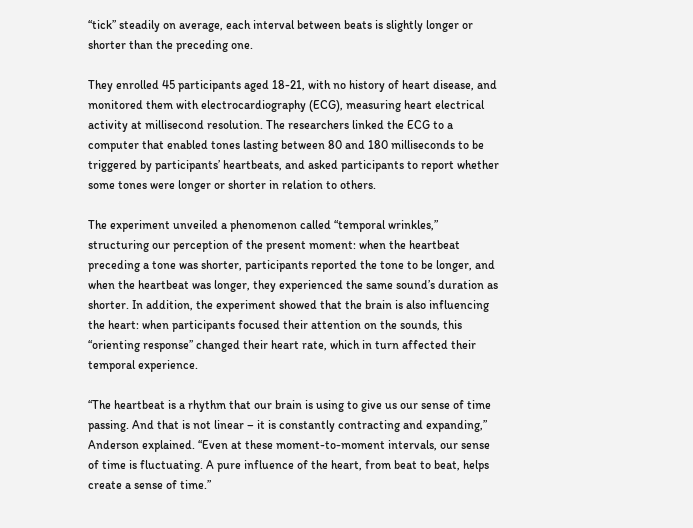“tick” steadily on average, each interval between beats is slightly longer or shorter than the preceding one.

They enrolled 45 participants aged 18-21, with no history of heart disease, and monitored them with electrocardiography (ECG), measuring heart electrical activity at millisecond resolution. The researchers linked the ECG to a computer that enabled tones lasting between 80 and 180 milliseconds to be triggered by participants’ heartbeats, and asked participants to report whether some tones were longer or shorter in relation to others.

The experiment unveiled a phenomenon called “temporal wrinkles,” structuring our perception of the present moment: when the heartbeat preceding a tone was shorter, participants reported the tone to be longer, and when the heartbeat was longer, they experienced the same sound’s duration as shorter. In addition, the experiment showed that the brain is also influencing the heart: when participants focused their attention on the sounds, this “orienting response” changed their heart rate, which in turn affected their temporal experience.

“The heartbeat is a rhythm that our brain is using to give us our sense of time passing. And that is not linear – it is constantly contracting and expanding,” Anderson explained. “Even at these moment-to-moment intervals, our sense of time is fluctuating. A pure influence of the heart, from beat to beat, helps create a sense of time.”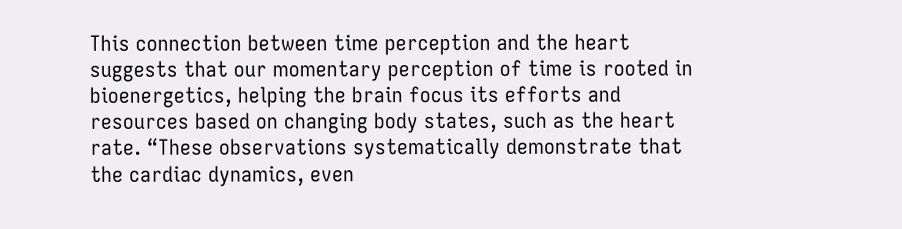This connection between time perception and the heart suggests that our momentary perception of time is rooted in bioenergetics, helping the brain focus its efforts and resources based on changing body states, such as the heart rate. “These observations systematically demonstrate that the cardiac dynamics, even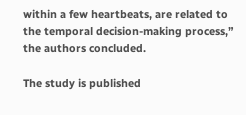within a few heartbeats, are related to the temporal decision-making process,” the authors concluded.

The study is published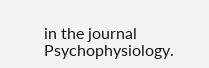in the journal Psychophysiology.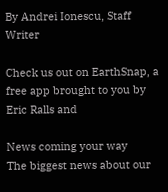By Andrei Ionescu, Staff Writer

Check us out on EarthSnap, a free app brought to you by Eric Ralls and

News coming your way
The biggest news about our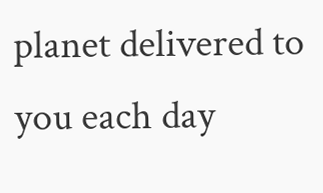planet delivered to you each day